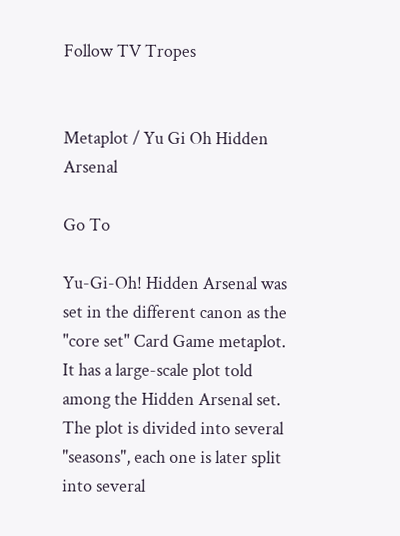Follow TV Tropes


Metaplot / Yu Gi Oh Hidden Arsenal

Go To

Yu-Gi-Oh! Hidden Arsenal was set in the different canon as the "core set" Card Game metaplot. It has a large-scale plot told among the Hidden Arsenal set. The plot is divided into several "seasons", each one is later split into several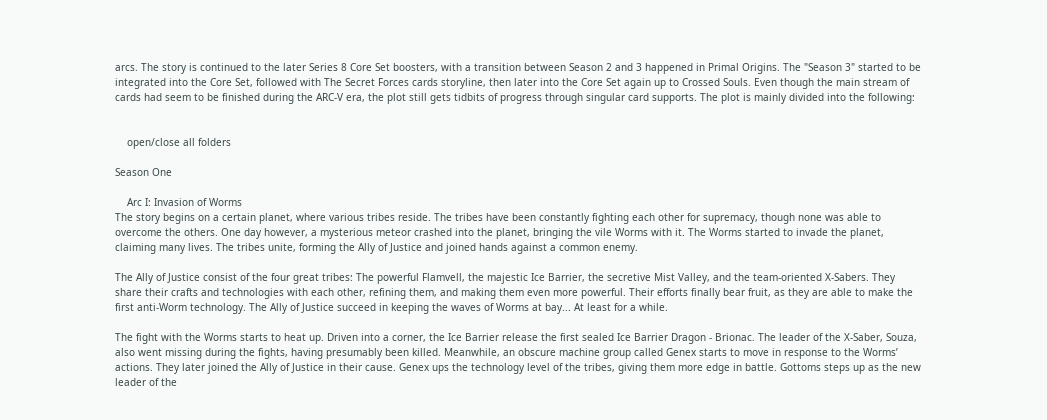arcs. The story is continued to the later Series 8 Core Set boosters, with a transition between Season 2 and 3 happened in Primal Origins. The "Season 3" started to be integrated into the Core Set, followed with The Secret Forces cards storyline, then later into the Core Set again up to Crossed Souls. Even though the main stream of cards had seem to be finished during the ARC-V era, the plot still gets tidbits of progress through singular card supports. The plot is mainly divided into the following:


    open/close all folders

Season One

    Arc I: Invasion of Worms
The story begins on a certain planet, where various tribes reside. The tribes have been constantly fighting each other for supremacy, though none was able to overcome the others. One day however, a mysterious meteor crashed into the planet, bringing the vile Worms with it. The Worms started to invade the planet, claiming many lives. The tribes unite, forming the Ally of Justice and joined hands against a common enemy.

The Ally of Justice consist of the four great tribes: The powerful Flamvell, the majestic Ice Barrier, the secretive Mist Valley, and the team-oriented X-Sabers. They share their crafts and technologies with each other, refining them, and making them even more powerful. Their efforts finally bear fruit, as they are able to make the first anti-Worm technology. The Ally of Justice succeed in keeping the waves of Worms at bay... At least for a while.

The fight with the Worms starts to heat up. Driven into a corner, the Ice Barrier release the first sealed Ice Barrier Dragon - Brionac. The leader of the X-Saber, Souza, also went missing during the fights, having presumably been killed. Meanwhile, an obscure machine group called Genex starts to move in response to the Worms’ actions. They later joined the Ally of Justice in their cause. Genex ups the technology level of the tribes, giving them more edge in battle. Gottoms steps up as the new leader of the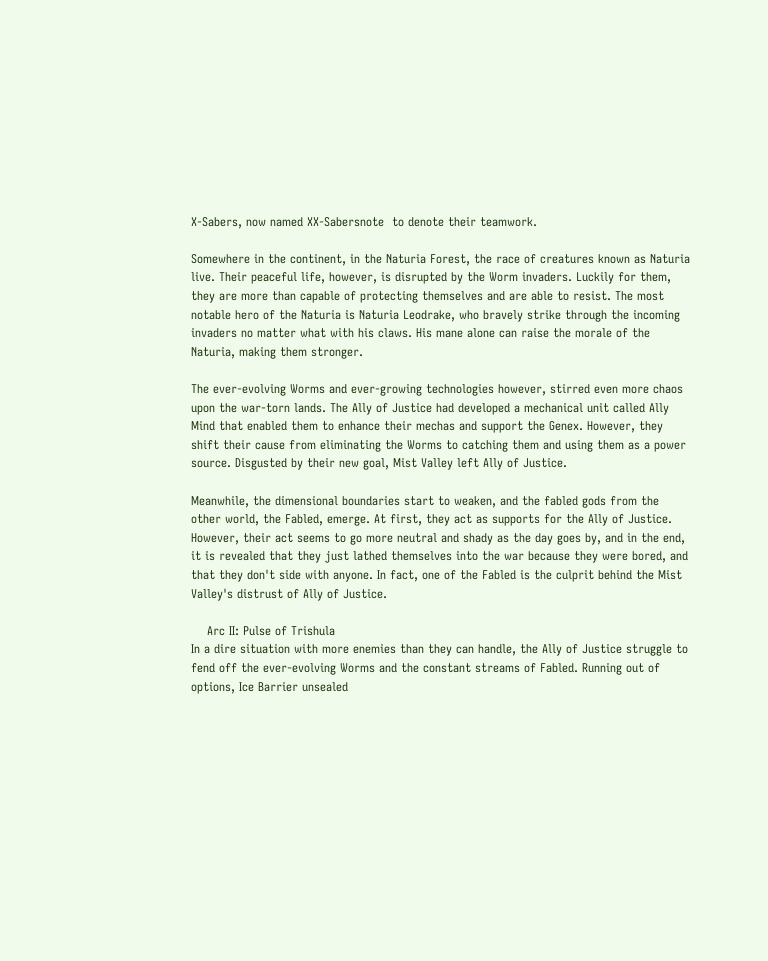X-Sabers, now named XX-Sabersnote  to denote their teamwork.

Somewhere in the continent, in the Naturia Forest, the race of creatures known as Naturia live. Their peaceful life, however, is disrupted by the Worm invaders. Luckily for them, they are more than capable of protecting themselves and are able to resist. The most notable hero of the Naturia is Naturia Leodrake, who bravely strike through the incoming invaders no matter what with his claws. His mane alone can raise the morale of the Naturia, making them stronger.

The ever-evolving Worms and ever-growing technologies however, stirred even more chaos upon the war-torn lands. The Ally of Justice had developed a mechanical unit called Ally Mind that enabled them to enhance their mechas and support the Genex. However, they shift their cause from eliminating the Worms to catching them and using them as a power source. Disgusted by their new goal, Mist Valley left Ally of Justice.

Meanwhile, the dimensional boundaries start to weaken, and the fabled gods from the other world, the Fabled, emerge. At first, they act as supports for the Ally of Justice. However, their act seems to go more neutral and shady as the day goes by, and in the end, it is revealed that they just lathed themselves into the war because they were bored, and that they don't side with anyone. In fact, one of the Fabled is the culprit behind the Mist Valley's distrust of Ally of Justice.

    Arc II: Pulse of Trishula
In a dire situation with more enemies than they can handle, the Ally of Justice struggle to fend off the ever-evolving Worms and the constant streams of Fabled. Running out of options, Ice Barrier unsealed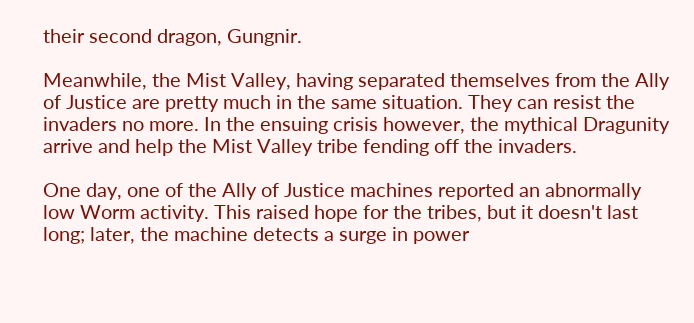their second dragon, Gungnir.

Meanwhile, the Mist Valley, having separated themselves from the Ally of Justice are pretty much in the same situation. They can resist the invaders no more. In the ensuing crisis however, the mythical Dragunity arrive and help the Mist Valley tribe fending off the invaders.

One day, one of the Ally of Justice machines reported an abnormally low Worm activity. This raised hope for the tribes, but it doesn't last long; later, the machine detects a surge in power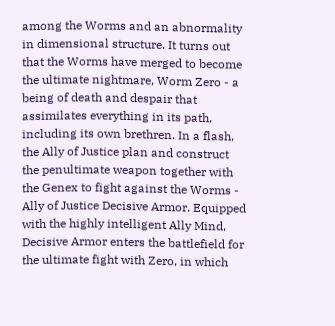among the Worms and an abnormality in dimensional structure. It turns out that the Worms have merged to become the ultimate nightmare, Worm Zero - a being of death and despair that assimilates everything in its path, including its own brethren. In a flash, the Ally of Justice plan and construct the penultimate weapon together with the Genex to fight against the Worms - Ally of Justice Decisive Armor. Equipped with the highly intelligent Ally Mind, Decisive Armor enters the battlefield for the ultimate fight with Zero, in which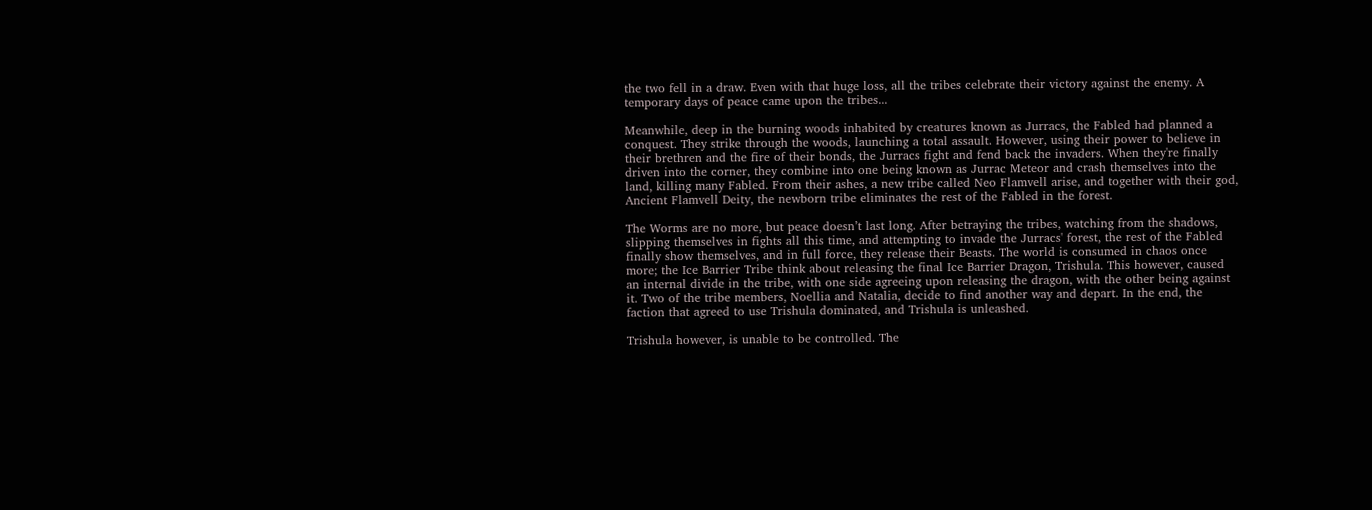the two fell in a draw. Even with that huge loss, all the tribes celebrate their victory against the enemy. A temporary days of peace came upon the tribes...

Meanwhile, deep in the burning woods inhabited by creatures known as Jurracs, the Fabled had planned a conquest. They strike through the woods, launching a total assault. However, using their power to believe in their brethren and the fire of their bonds, the Jurracs fight and fend back the invaders. When they're finally driven into the corner, they combine into one being known as Jurrac Meteor and crash themselves into the land, killing many Fabled. From their ashes, a new tribe called Neo Flamvell arise, and together with their god, Ancient Flamvell Deity, the newborn tribe eliminates the rest of the Fabled in the forest.

The Worms are no more, but peace doesn’t last long. After betraying the tribes, watching from the shadows, slipping themselves in fights all this time, and attempting to invade the Jurracs' forest, the rest of the Fabled finally show themselves, and in full force, they release their Beasts. The world is consumed in chaos once more; the Ice Barrier Tribe think about releasing the final Ice Barrier Dragon, Trishula. This however, caused an internal divide in the tribe, with one side agreeing upon releasing the dragon, with the other being against it. Two of the tribe members, Noellia and Natalia, decide to find another way and depart. In the end, the faction that agreed to use Trishula dominated, and Trishula is unleashed.

Trishula however, is unable to be controlled. The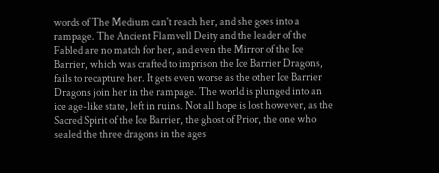words of The Medium can't reach her, and she goes into a rampage. The Ancient Flamvell Deity and the leader of the Fabled are no match for her, and even the Mirror of the Ice Barrier, which was crafted to imprison the Ice Barrier Dragons, fails to recapture her. It gets even worse as the other Ice Barrier Dragons join her in the rampage. The world is plunged into an ice age-like state, left in ruins. Not all hope is lost however, as the Sacred Spirit of the Ice Barrier, the ghost of Prior, the one who sealed the three dragons in the ages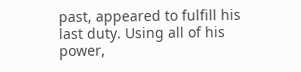past, appeared to fulfill his last duty. Using all of his power,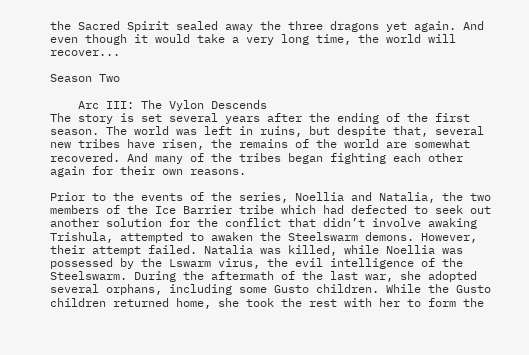the Sacred Spirit sealed away the three dragons yet again. And even though it would take a very long time, the world will recover...

Season Two

    Arc III: The Vylon Descends
The story is set several years after the ending of the first season. The world was left in ruins, but despite that, several new tribes have risen, the remains of the world are somewhat recovered. And many of the tribes began fighting each other again for their own reasons.

Prior to the events of the series, Noellia and Natalia, the two members of the Ice Barrier tribe which had defected to seek out another solution for the conflict that didn’t involve awaking Trishula, attempted to awaken the Steelswarm demons. However, their attempt failed. Natalia was killed, while Noellia was possessed by the Lswarm virus, the evil intelligence of the Steelswarm. During the aftermath of the last war, she adopted several orphans, including some Gusto children. While the Gusto children returned home, she took the rest with her to form the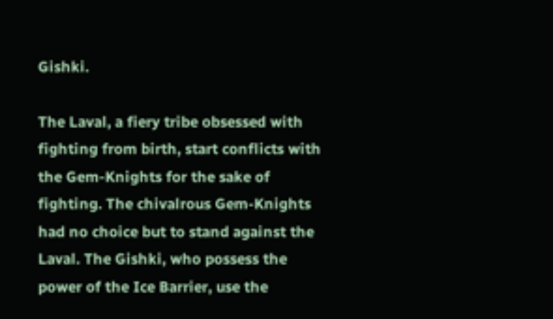Gishki.

The Laval, a fiery tribe obsessed with fighting from birth, start conflicts with the Gem-Knights for the sake of fighting. The chivalrous Gem-Knights had no choice but to stand against the Laval. The Gishki, who possess the power of the Ice Barrier, use the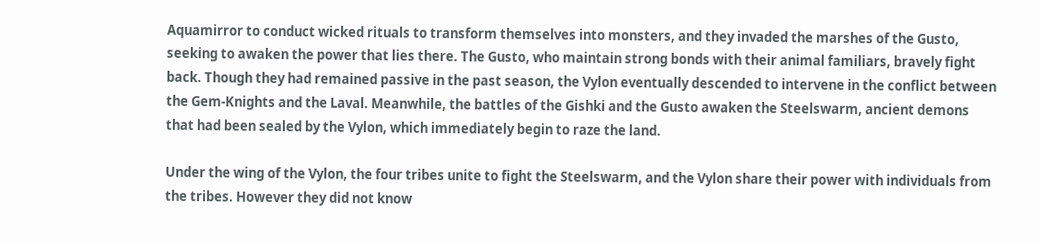Aquamirror to conduct wicked rituals to transform themselves into monsters, and they invaded the marshes of the Gusto, seeking to awaken the power that lies there. The Gusto, who maintain strong bonds with their animal familiars, bravely fight back. Though they had remained passive in the past season, the Vylon eventually descended to intervene in the conflict between the Gem-Knights and the Laval. Meanwhile, the battles of the Gishki and the Gusto awaken the Steelswarm, ancient demons that had been sealed by the Vylon, which immediately begin to raze the land.

Under the wing of the Vylon, the four tribes unite to fight the Steelswarm, and the Vylon share their power with individuals from the tribes. However they did not know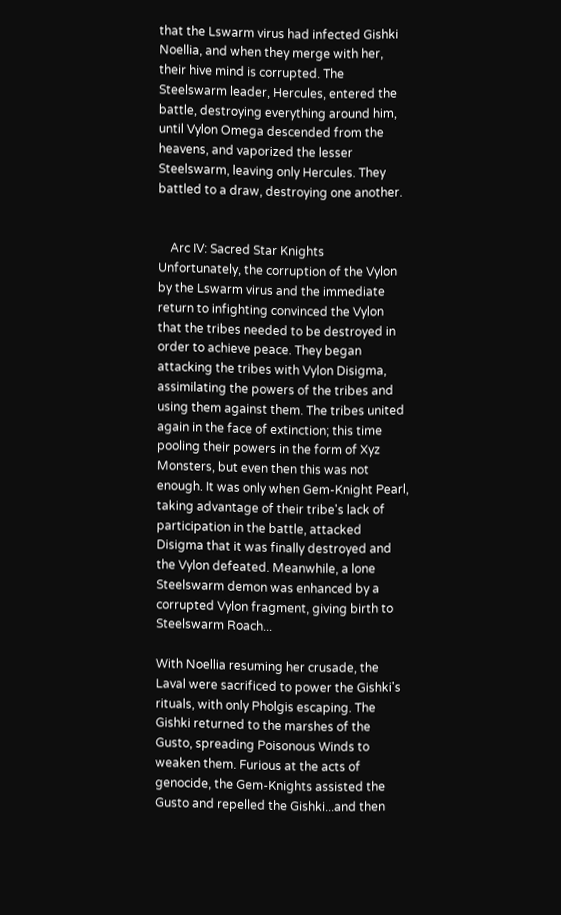that the Lswarm virus had infected Gishki Noellia, and when they merge with her, their hive mind is corrupted. The Steelswarm leader, Hercules, entered the battle, destroying everything around him, until Vylon Omega descended from the heavens, and vaporized the lesser Steelswarm, leaving only Hercules. They battled to a draw, destroying one another.


    Arc IV: Sacred Star Knights
Unfortunately, the corruption of the Vylon by the Lswarm virus and the immediate return to infighting convinced the Vylon that the tribes needed to be destroyed in order to achieve peace. They began attacking the tribes with Vylon Disigma, assimilating the powers of the tribes and using them against them. The tribes united again in the face of extinction; this time pooling their powers in the form of Xyz Monsters, but even then this was not enough. It was only when Gem-Knight Pearl, taking advantage of their tribe's lack of participation in the battle, attacked Disigma that it was finally destroyed and the Vylon defeated. Meanwhile, a lone Steelswarm demon was enhanced by a corrupted Vylon fragment, giving birth to Steelswarm Roach...

With Noellia resuming her crusade, the Laval were sacrificed to power the Gishki's rituals, with only Pholgis escaping. The Gishki returned to the marshes of the Gusto, spreading Poisonous Winds to weaken them. Furious at the acts of genocide, the Gem-Knights assisted the Gusto and repelled the Gishki...and then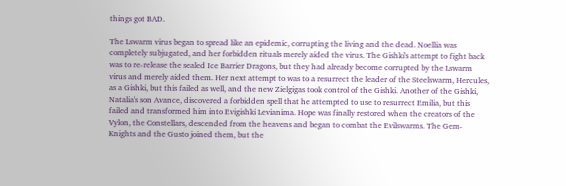things got BAD.

The Lswarm virus began to spread like an epidemic, corrupting the living and the dead. Noellia was completely subjugated, and her forbidden rituals merely aided the virus. The Gishki's attempt to fight back was to re-release the sealed Ice Barrier Dragons, but they had already become corrupted by the Lswarm virus and merely aided them. Her next attempt to was to a resurrect the leader of the Steelswarm, Hercules, as a Gishki, but this failed as well, and the new Zielgigas took control of the Gishki. Another of the Gishki, Natalia's son Avance, discovered a forbidden spell that he attempted to use to resurrect Emilia, but this failed and transformed him into Evigishki Levianima. Hope was finally restored when the creators of the Vylon, the Constellars, descended from the heavens and began to combat the Evilswarms. The Gem-Knights and the Gusto joined them, but the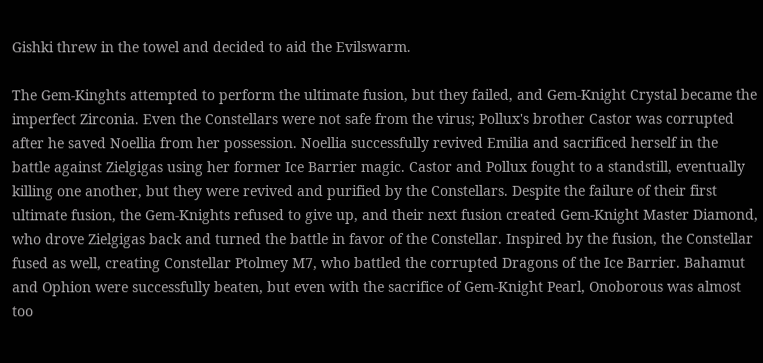Gishki threw in the towel and decided to aid the Evilswarm.

The Gem-Kinghts attempted to perform the ultimate fusion, but they failed, and Gem-Knight Crystal became the imperfect Zirconia. Even the Constellars were not safe from the virus; Pollux's brother Castor was corrupted after he saved Noellia from her possession. Noellia successfully revived Emilia and sacrificed herself in the battle against Zielgigas using her former Ice Barrier magic. Castor and Pollux fought to a standstill, eventually killing one another, but they were revived and purified by the Constellars. Despite the failure of their first ultimate fusion, the Gem-Knights refused to give up, and their next fusion created Gem-Knight Master Diamond, who drove Zielgigas back and turned the battle in favor of the Constellar. Inspired by the fusion, the Constellar fused as well, creating Constellar Ptolmey M7, who battled the corrupted Dragons of the Ice Barrier. Bahamut and Ophion were successfully beaten, but even with the sacrifice of Gem-Knight Pearl, Onoborous was almost too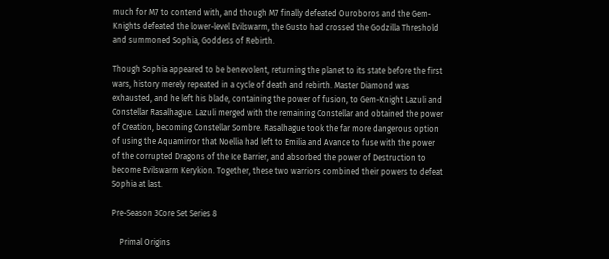much for M7 to contend with, and though M7 finally defeated Ouroboros and the Gem-Knights defeated the lower-level Evilswarm, the Gusto had crossed the Godzilla Threshold and summoned Sophia, Goddess of Rebirth.

Though Sophia appeared to be benevolent, returning the planet to its state before the first wars, history merely repeated in a cycle of death and rebirth. Master Diamond was exhausted, and he left his blade, containing the power of fusion, to Gem-Knight Lazuli and Constellar Rasalhague. Lazuli merged with the remaining Constellar and obtained the power of Creation, becoming Constellar Sombre. Rasalhague took the far more dangerous option of using the Aquamirror that Noellia had left to Emilia and Avance to fuse with the power of the corrupted Dragons of the Ice Barrier, and absorbed the power of Destruction to become Evilswarm Kerykion. Together, these two warriors combined their powers to defeat Sophia at last.

Pre-Season 3Core Set Series 8

    Primal Origins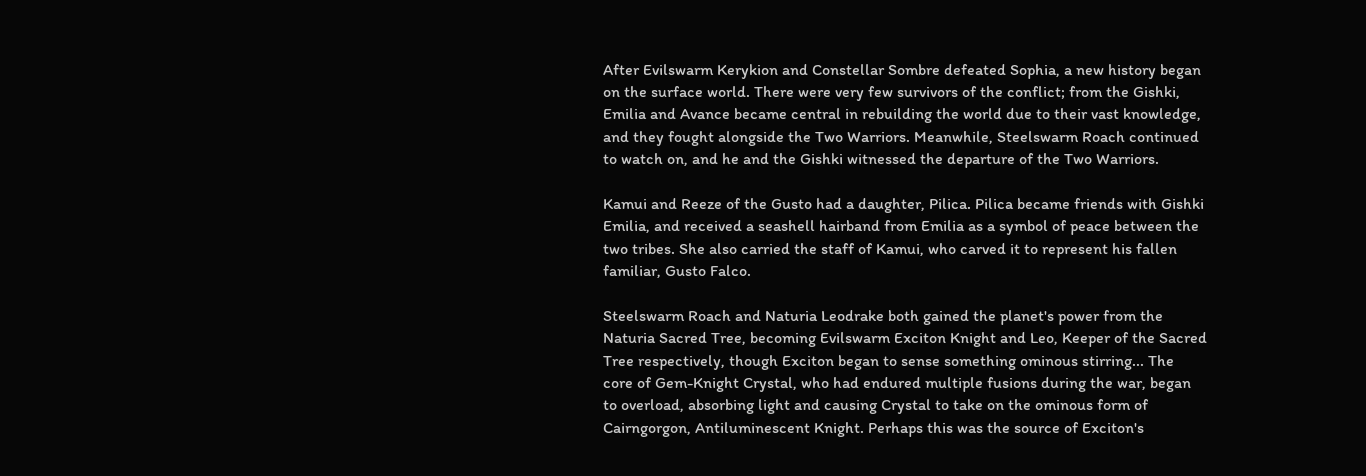After Evilswarm Kerykion and Constellar Sombre defeated Sophia, a new history began on the surface world. There were very few survivors of the conflict; from the Gishki, Emilia and Avance became central in rebuilding the world due to their vast knowledge, and they fought alongside the Two Warriors. Meanwhile, Steelswarm Roach continued to watch on, and he and the Gishki witnessed the departure of the Two Warriors.

Kamui and Reeze of the Gusto had a daughter, Pilica. Pilica became friends with Gishki Emilia, and received a seashell hairband from Emilia as a symbol of peace between the two tribes. She also carried the staff of Kamui, who carved it to represent his fallen familiar, Gusto Falco.

Steelswarm Roach and Naturia Leodrake both gained the planet's power from the Naturia Sacred Tree, becoming Evilswarm Exciton Knight and Leo, Keeper of the Sacred Tree respectively, though Exciton began to sense something ominous stirring... The core of Gem-Knight Crystal, who had endured multiple fusions during the war, began to overload, absorbing light and causing Crystal to take on the ominous form of Cairngorgon, Antiluminescent Knight. Perhaps this was the source of Exciton's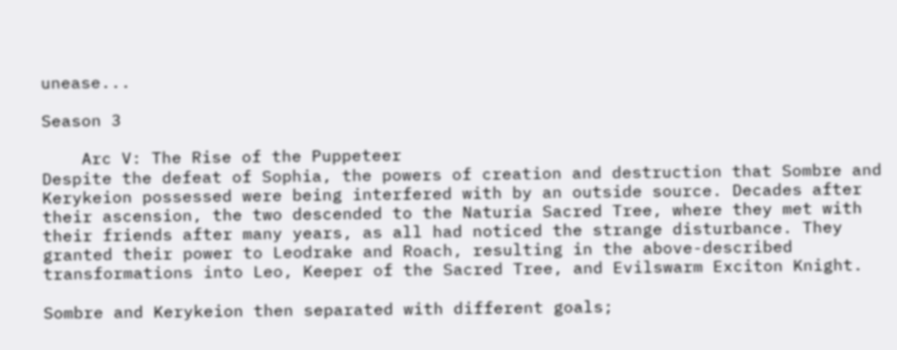unease...

Season 3

    Arc V: The Rise of the Puppeteer
Despite the defeat of Sophia, the powers of creation and destruction that Sombre and Kerykeion possessed were being interfered with by an outside source. Decades after their ascension, the two descended to the Naturia Sacred Tree, where they met with their friends after many years, as all had noticed the strange disturbance. They granted their power to Leodrake and Roach, resulting in the above-described transformations into Leo, Keeper of the Sacred Tree, and Evilswarm Exciton Knight.

Sombre and Kerykeion then separated with different goals;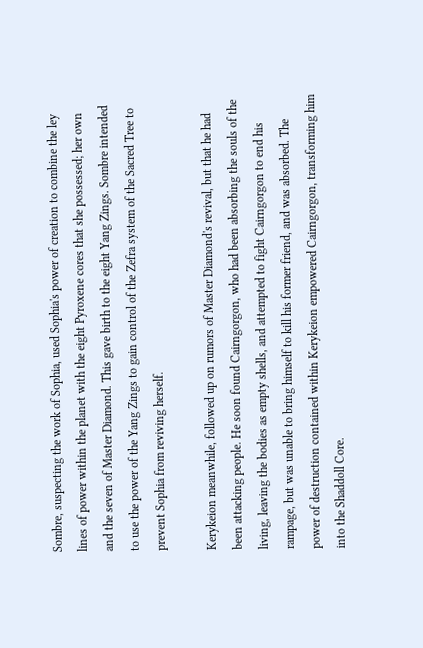Sombre, suspecting the work of Sophia, used Sophia's power of creation to combine the ley lines of power within the planet with the eight Pyroxene cores that she possessed; her own and the seven of Master Diamond. This gave birth to the eight Yang Zings. Sombre intended to use the power of the Yang Zings to gain control of the Zefra system of the Sacred Tree to prevent Sophia from reviving herself.

Kerykeion meanwhile, followed up on rumors of Master Diamond's revival, but that he had been attacking people. He soon found Cairngorgon, who had been absorbing the souls of the living, leaving the bodies as empty shells, and attempted to fight Cairngorgon to end his rampage, but was unable to bring himself to kill his former friend, and was absorbed. The power of destruction contained within Kerykeion empowered Cairngorgon, transforming him into the Shaddoll Core.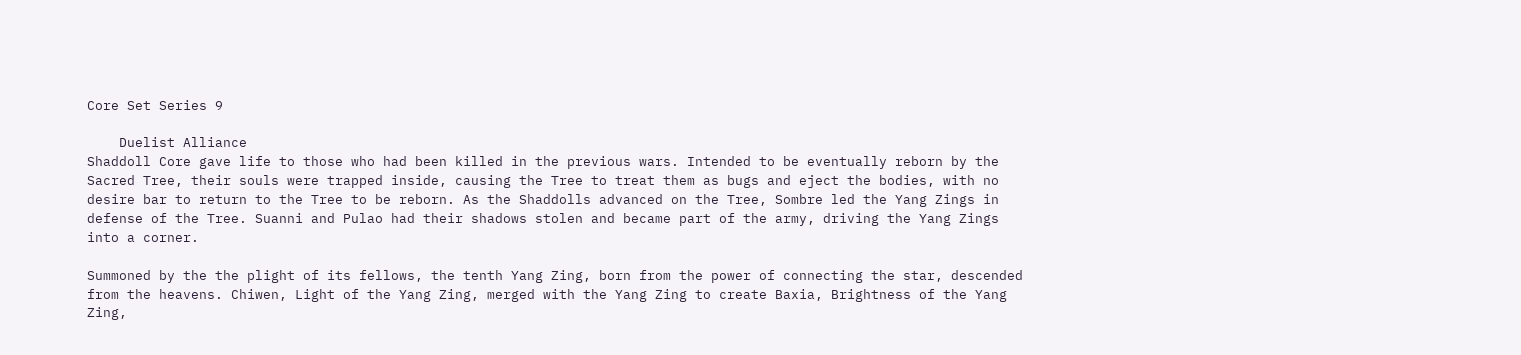Core Set Series 9

    Duelist Alliance
Shaddoll Core gave life to those who had been killed in the previous wars. Intended to be eventually reborn by the Sacred Tree, their souls were trapped inside, causing the Tree to treat them as bugs and eject the bodies, with no desire bar to return to the Tree to be reborn. As the Shaddolls advanced on the Tree, Sombre led the Yang Zings in defense of the Tree. Suanni and Pulao had their shadows stolen and became part of the army, driving the Yang Zings into a corner.

Summoned by the the plight of its fellows, the tenth Yang Zing, born from the power of connecting the star, descended from the heavens. Chiwen, Light of the Yang Zing, merged with the Yang Zing to create Baxia, Brightness of the Yang Zing,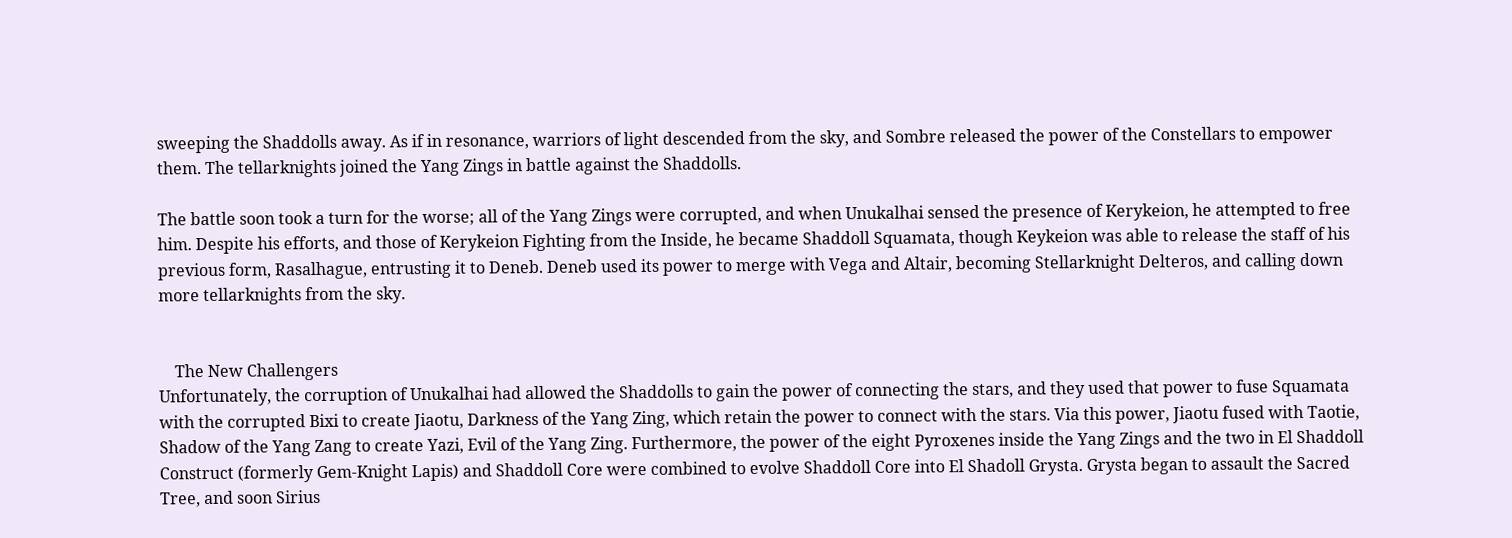sweeping the Shaddolls away. As if in resonance, warriors of light descended from the sky, and Sombre released the power of the Constellars to empower them. The tellarknights joined the Yang Zings in battle against the Shaddolls.

The battle soon took a turn for the worse; all of the Yang Zings were corrupted, and when Unukalhai sensed the presence of Kerykeion, he attempted to free him. Despite his efforts, and those of Kerykeion Fighting from the Inside, he became Shaddoll Squamata, though Keykeion was able to release the staff of his previous form, Rasalhague, entrusting it to Deneb. Deneb used its power to merge with Vega and Altair, becoming Stellarknight Delteros, and calling down more tellarknights from the sky.


    The New Challengers
Unfortunately, the corruption of Unukalhai had allowed the Shaddolls to gain the power of connecting the stars, and they used that power to fuse Squamata with the corrupted Bixi to create Jiaotu, Darkness of the Yang Zing, which retain the power to connect with the stars. Via this power, Jiaotu fused with Taotie, Shadow of the Yang Zang to create Yazi, Evil of the Yang Zing. Furthermore, the power of the eight Pyroxenes inside the Yang Zings and the two in El Shaddoll Construct (formerly Gem-Knight Lapis) and Shaddoll Core were combined to evolve Shaddoll Core into El Shadoll Grysta. Grysta began to assault the Sacred Tree, and soon Sirius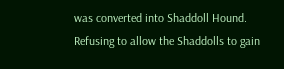was converted into Shaddoll Hound. Refusing to allow the Shaddolls to gain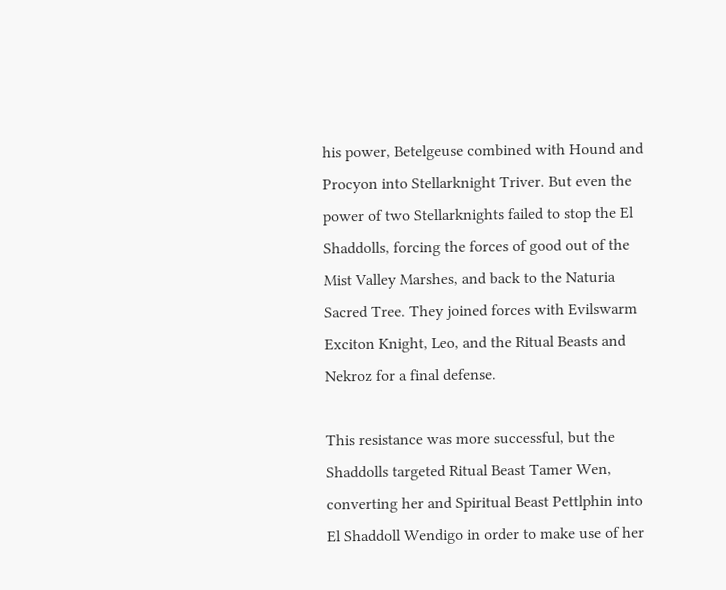his power, Betelgeuse combined with Hound and Procyon into Stellarknight Triver. But even the power of two Stellarknights failed to stop the El Shaddolls, forcing the forces of good out of the Mist Valley Marshes, and back to the Naturia Sacred Tree. They joined forces with Evilswarm Exciton Knight, Leo, and the Ritual Beasts and Nekroz for a final defense.

This resistance was more successful, but the Shaddolls targeted Ritual Beast Tamer Wen, converting her and Spiritual Beast Pettlphin into El Shaddoll Wendigo in order to make use of her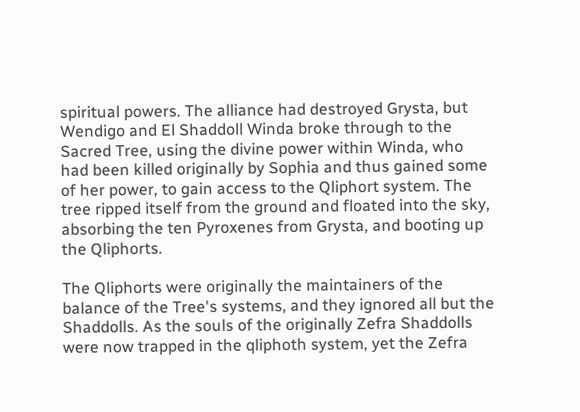spiritual powers. The alliance had destroyed Grysta, but Wendigo and El Shaddoll Winda broke through to the Sacred Tree, using the divine power within Winda, who had been killed originally by Sophia and thus gained some of her power, to gain access to the Qliphort system. The tree ripped itself from the ground and floated into the sky, absorbing the ten Pyroxenes from Grysta, and booting up the Qliphorts.

The Qliphorts were originally the maintainers of the balance of the Tree's systems, and they ignored all but the Shaddolls. As the souls of the originally Zefra Shaddolls were now trapped in the qliphoth system, yet the Zefra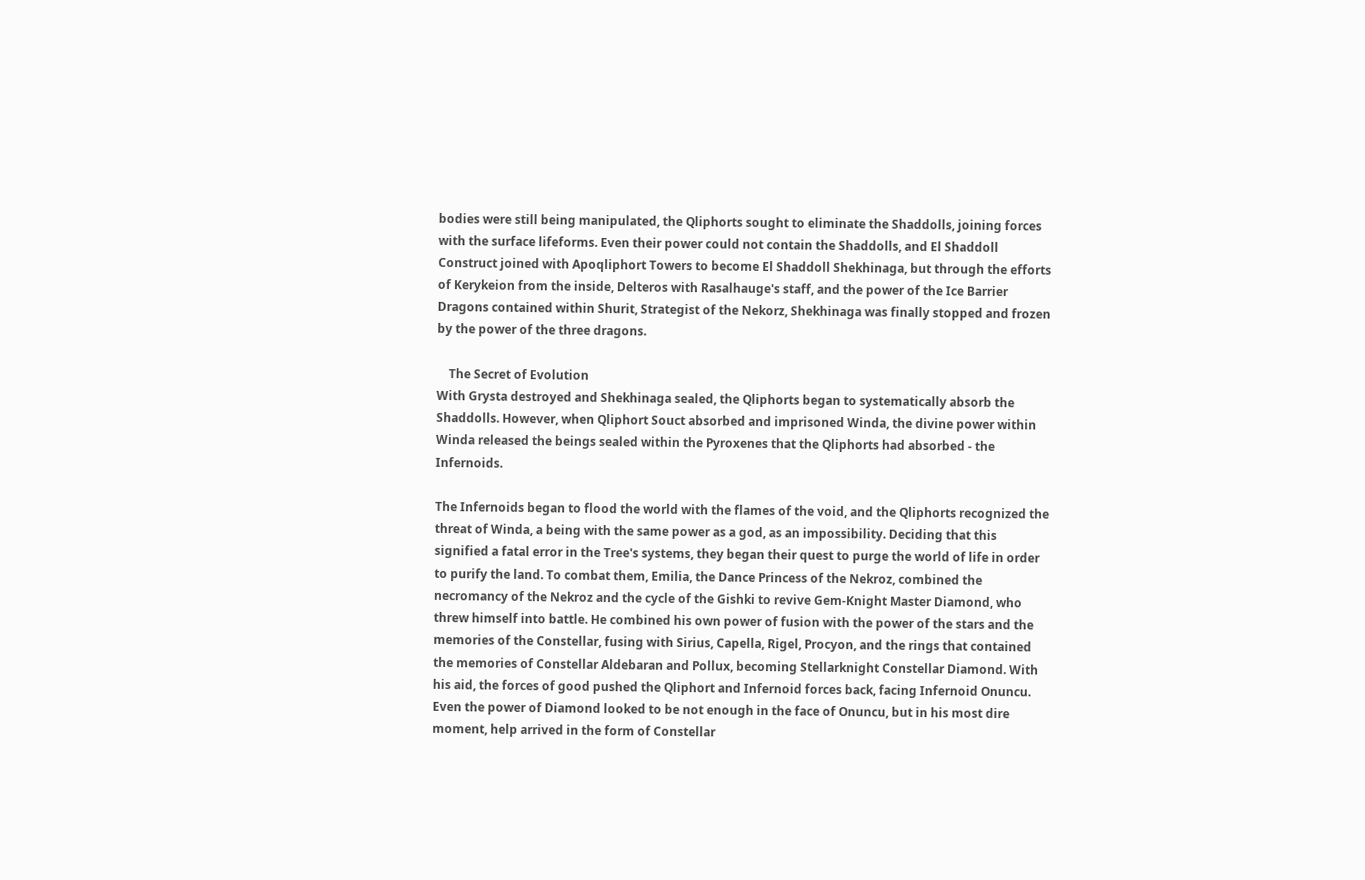bodies were still being manipulated, the Qliphorts sought to eliminate the Shaddolls, joining forces with the surface lifeforms. Even their power could not contain the Shaddolls, and El Shaddoll Construct joined with Apoqliphort Towers to become El Shaddoll Shekhinaga, but through the efforts of Kerykeion from the inside, Delteros with Rasalhauge's staff, and the power of the Ice Barrier Dragons contained within Shurit, Strategist of the Nekorz, Shekhinaga was finally stopped and frozen by the power of the three dragons.

    The Secret of Evolution
With Grysta destroyed and Shekhinaga sealed, the Qliphorts began to systematically absorb the Shaddolls. However, when Qliphort Souct absorbed and imprisoned Winda, the divine power within Winda released the beings sealed within the Pyroxenes that the Qliphorts had absorbed - the Infernoids.

The Infernoids began to flood the world with the flames of the void, and the Qliphorts recognized the threat of Winda, a being with the same power as a god, as an impossibility. Deciding that this signified a fatal error in the Tree's systems, they began their quest to purge the world of life in order to purify the land. To combat them, Emilia, the Dance Princess of the Nekroz, combined the necromancy of the Nekroz and the cycle of the Gishki to revive Gem-Knight Master Diamond, who threw himself into battle. He combined his own power of fusion with the power of the stars and the memories of the Constellar, fusing with Sirius, Capella, Rigel, Procyon, and the rings that contained the memories of Constellar Aldebaran and Pollux, becoming Stellarknight Constellar Diamond. With his aid, the forces of good pushed the Qliphort and Infernoid forces back, facing Infernoid Onuncu. Even the power of Diamond looked to be not enough in the face of Onuncu, but in his most dire moment, help arrived in the form of Constellar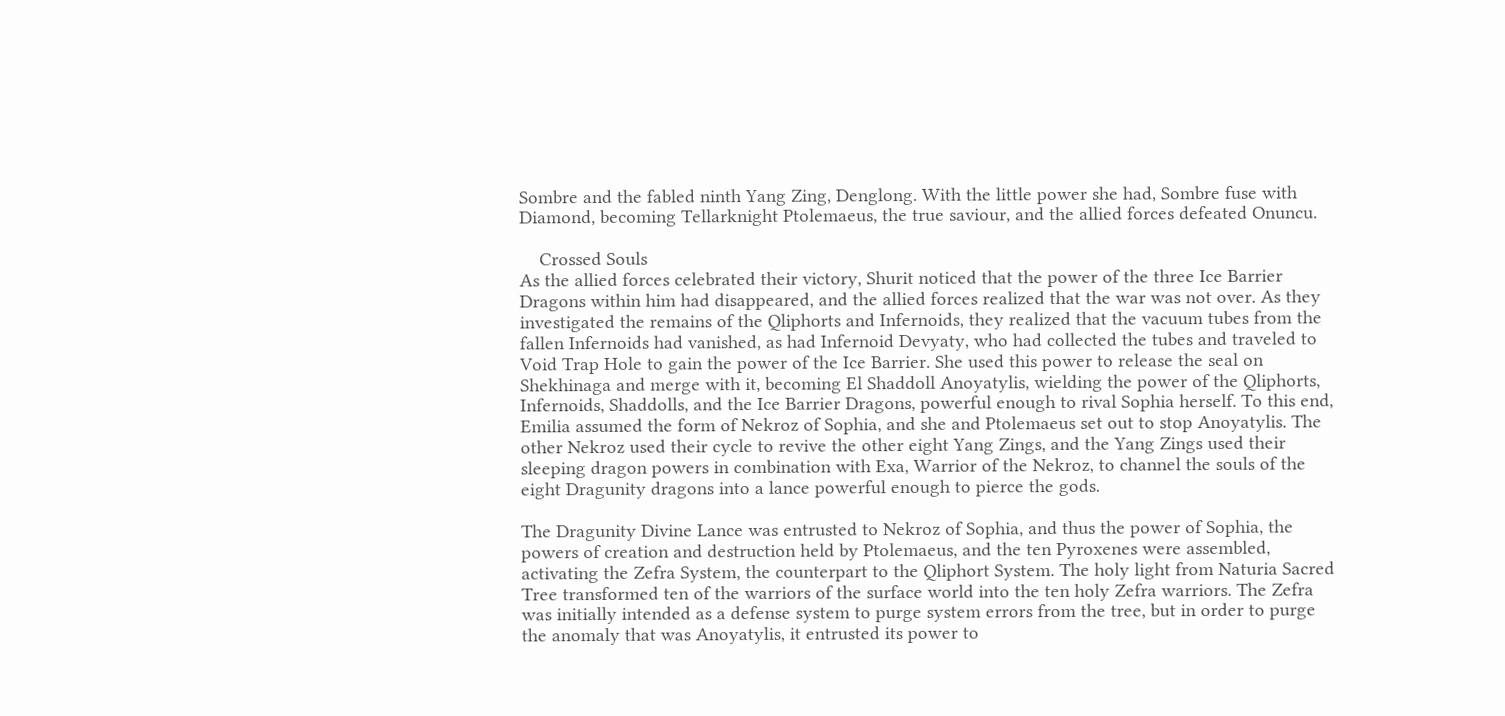Sombre and the fabled ninth Yang Zing, Denglong. With the little power she had, Sombre fuse with Diamond, becoming Tellarknight Ptolemaeus, the true saviour, and the allied forces defeated Onuncu.

    Crossed Souls
As the allied forces celebrated their victory, Shurit noticed that the power of the three Ice Barrier Dragons within him had disappeared, and the allied forces realized that the war was not over. As they investigated the remains of the Qliphorts and Infernoids, they realized that the vacuum tubes from the fallen Infernoids had vanished, as had Infernoid Devyaty, who had collected the tubes and traveled to Void Trap Hole to gain the power of the Ice Barrier. She used this power to release the seal on Shekhinaga and merge with it, becoming El Shaddoll Anoyatylis, wielding the power of the Qliphorts, Infernoids, Shaddolls, and the Ice Barrier Dragons, powerful enough to rival Sophia herself. To this end, Emilia assumed the form of Nekroz of Sophia, and she and Ptolemaeus set out to stop Anoyatylis. The other Nekroz used their cycle to revive the other eight Yang Zings, and the Yang Zings used their sleeping dragon powers in combination with Exa, Warrior of the Nekroz, to channel the souls of the eight Dragunity dragons into a lance powerful enough to pierce the gods.

The Dragunity Divine Lance was entrusted to Nekroz of Sophia, and thus the power of Sophia, the powers of creation and destruction held by Ptolemaeus, and the ten Pyroxenes were assembled, activating the Zefra System, the counterpart to the Qliphort System. The holy light from Naturia Sacred Tree transformed ten of the warriors of the surface world into the ten holy Zefra warriors. The Zefra was initially intended as a defense system to purge system errors from the tree, but in order to purge the anomaly that was Anoyatylis, it entrusted its power to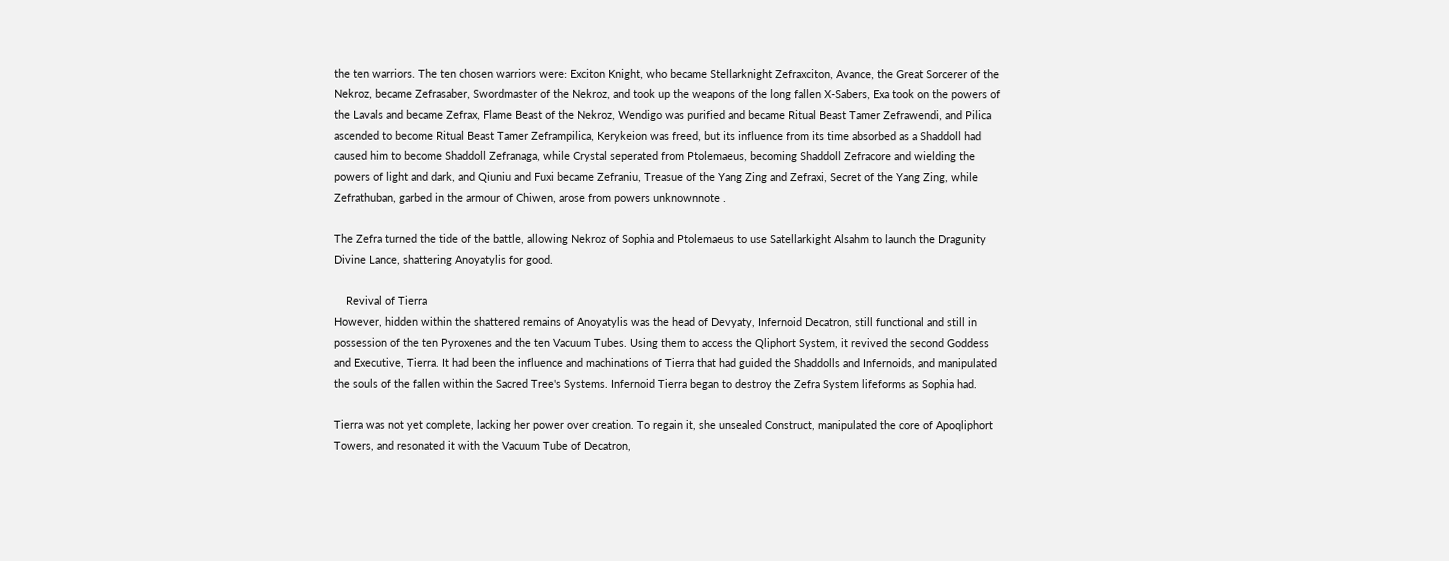the ten warriors. The ten chosen warriors were: Exciton Knight, who became Stellarknight Zefraxciton, Avance, the Great Sorcerer of the Nekroz, became Zefrasaber, Swordmaster of the Nekroz, and took up the weapons of the long fallen X-Sabers, Exa took on the powers of the Lavals and became Zefrax, Flame Beast of the Nekroz, Wendigo was purified and became Ritual Beast Tamer Zefrawendi, and Pilica ascended to become Ritual Beast Tamer Zeframpilica, Kerykeion was freed, but its influence from its time absorbed as a Shaddoll had caused him to become Shaddoll Zefranaga, while Crystal seperated from Ptolemaeus, becoming Shaddoll Zefracore and wielding the powers of light and dark, and Qiuniu and Fuxi became Zefraniu, Treasue of the Yang Zing and Zefraxi, Secret of the Yang Zing, while Zefrathuban, garbed in the armour of Chiwen, arose from powers unknownnote .

The Zefra turned the tide of the battle, allowing Nekroz of Sophia and Ptolemaeus to use Satellarkight Alsahm to launch the Dragunity Divine Lance, shattering Anoyatylis for good.

    Revival of Tierra
However, hidden within the shattered remains of Anoyatylis was the head of Devyaty, Infernoid Decatron, still functional and still in possession of the ten Pyroxenes and the ten Vacuum Tubes. Using them to access the Qliphort System, it revived the second Goddess and Executive, Tierra. It had been the influence and machinations of Tierra that had guided the Shaddolls and Infernoids, and manipulated the souls of the fallen within the Sacred Tree's Systems. Infernoid Tierra began to destroy the Zefra System lifeforms as Sophia had.

Tierra was not yet complete, lacking her power over creation. To regain it, she unsealed Construct, manipulated the core of Apoqliphort Towers, and resonated it with the Vacuum Tube of Decatron,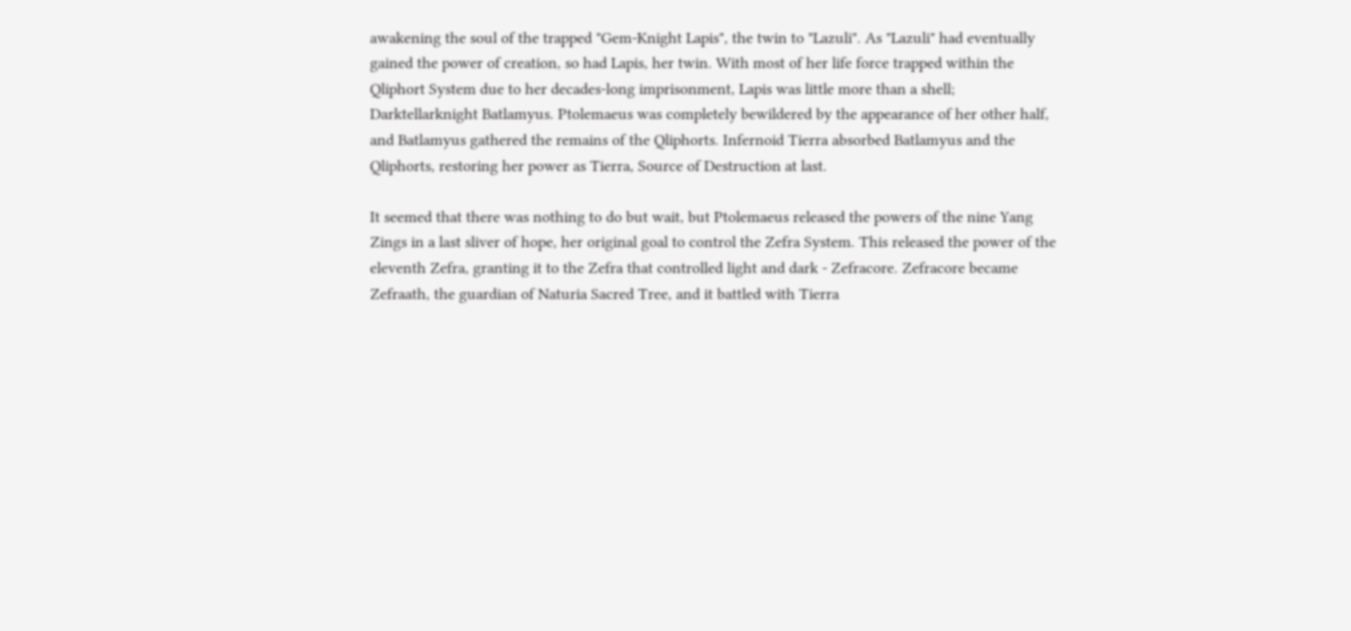awakening the soul of the trapped "Gem-Knight Lapis", the twin to "Lazuli". As "Lazuli" had eventually gained the power of creation, so had Lapis, her twin. With most of her life force trapped within the Qliphort System due to her decades-long imprisonment, Lapis was little more than a shell; Darktellarknight Batlamyus. Ptolemaeus was completely bewildered by the appearance of her other half, and Batlamyus gathered the remains of the Qliphorts. Infernoid Tierra absorbed Batlamyus and the Qliphorts, restoring her power as Tierra, Source of Destruction at last.

It seemed that there was nothing to do but wait, but Ptolemaeus released the powers of the nine Yang Zings in a last sliver of hope, her original goal to control the Zefra System. This released the power of the eleventh Zefra, granting it to the Zefra that controlled light and dark - Zefracore. Zefracore became Zefraath, the guardian of Naturia Sacred Tree, and it battled with Tierra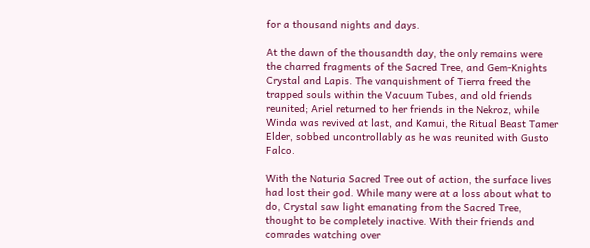for a thousand nights and days.

At the dawn of the thousandth day, the only remains were the charred fragments of the Sacred Tree, and Gem-Knights Crystal and Lapis. The vanquishment of Tierra freed the trapped souls within the Vacuum Tubes, and old friends reunited; Ariel returned to her friends in the Nekroz, while Winda was revived at last, and Kamui, the Ritual Beast Tamer Elder, sobbed uncontrollably as he was reunited with Gusto Falco.

With the Naturia Sacred Tree out of action, the surface lives had lost their god. While many were at a loss about what to do, Crystal saw light emanating from the Sacred Tree, thought to be completely inactive. With their friends and comrades watching over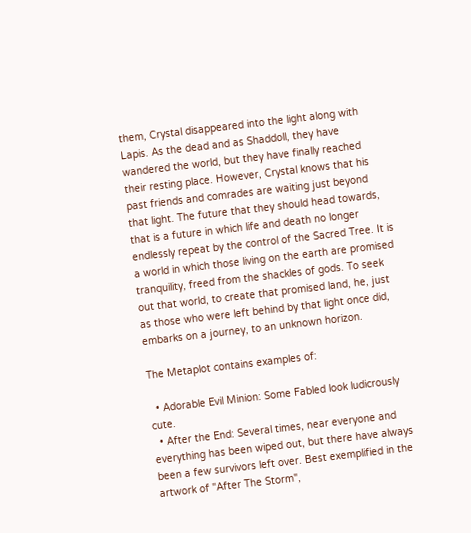them, Crystal disappeared into the light along with Lapis. As the dead and as Shaddoll, they have wandered the world, but they have finally reached their resting place. However, Crystal knows that his past friends and comrades are waiting just beyond that light. The future that they should head towards, that is a future in which life and death no longer endlessly repeat by the control of the Sacred Tree. It is a world in which those living on the earth are promised tranquility, freed from the shackles of gods. To seek out that world, to create that promised land, he, just as those who were left behind by that light once did, embarks on a journey, to an unknown horizon.

The Metaplot contains examples of:

  • Adorable Evil Minion: Some Fabled look ludicrously cute.
  • After the End: Several times, near everyone and everything has been wiped out, but there have always been a few survivors left over. Best exemplified in the artwork of "After The Storm",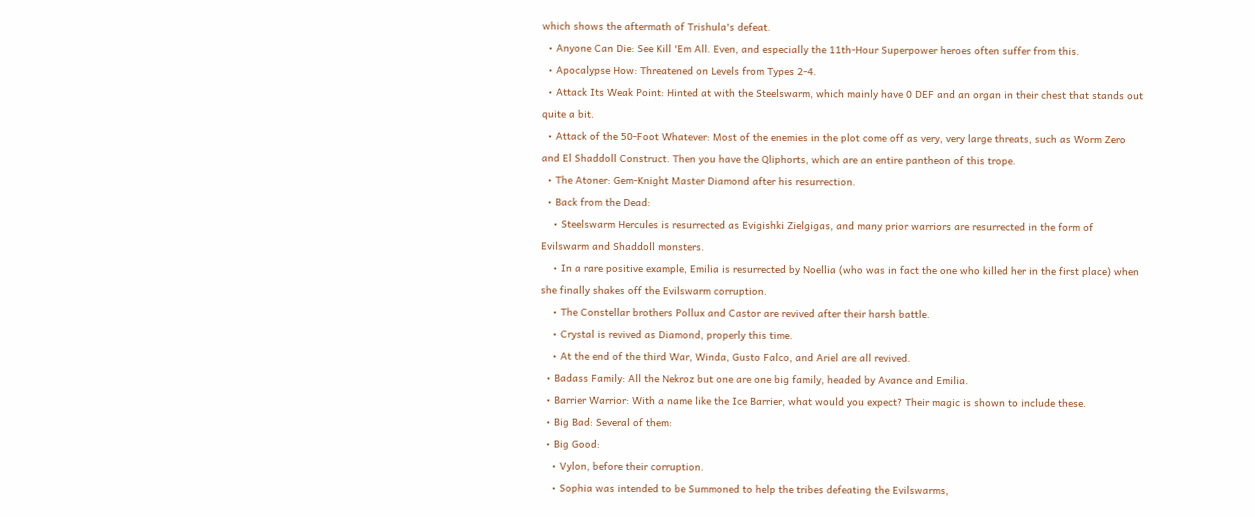which shows the aftermath of Trishula's defeat.
  • Anyone Can Die: See Kill 'Em All. Even, and especially the 11th-Hour Superpower heroes often suffer from this.
  • Apocalypse How: Threatened on Levels from Types 2-4.
  • Attack Its Weak Point: Hinted at with the Steelswarm, which mainly have 0 DEF and an organ in their chest that stands out quite a bit.
  • Attack of the 50-Foot Whatever: Most of the enemies in the plot come off as very, very large threats, such as Worm Zero and El Shaddoll Construct. Then you have the Qliphorts, which are an entire pantheon of this trope.
  • The Atoner: Gem-Knight Master Diamond after his resurrection.
  • Back from the Dead:
    • Steelswarm Hercules is resurrected as Evigishki Zielgigas, and many prior warriors are resurrected in the form of Evilswarm and Shaddoll monsters.
    • In a rare positive example, Emilia is resurrected by Noellia (who was in fact the one who killed her in the first place) when she finally shakes off the Evilswarm corruption.
    • The Constellar brothers Pollux and Castor are revived after their harsh battle.
    • Crystal is revived as Diamond, properly this time.
    • At the end of the third War, Winda, Gusto Falco, and Ariel are all revived.
  • Badass Family: All the Nekroz but one are one big family, headed by Avance and Emilia.
  • Barrier Warrior: With a name like the Ice Barrier, what would you expect? Their magic is shown to include these.
  • Big Bad: Several of them:
  • Big Good:
    • Vylon, before their corruption.
    • Sophia was intended to be Summoned to help the tribes defeating the Evilswarms,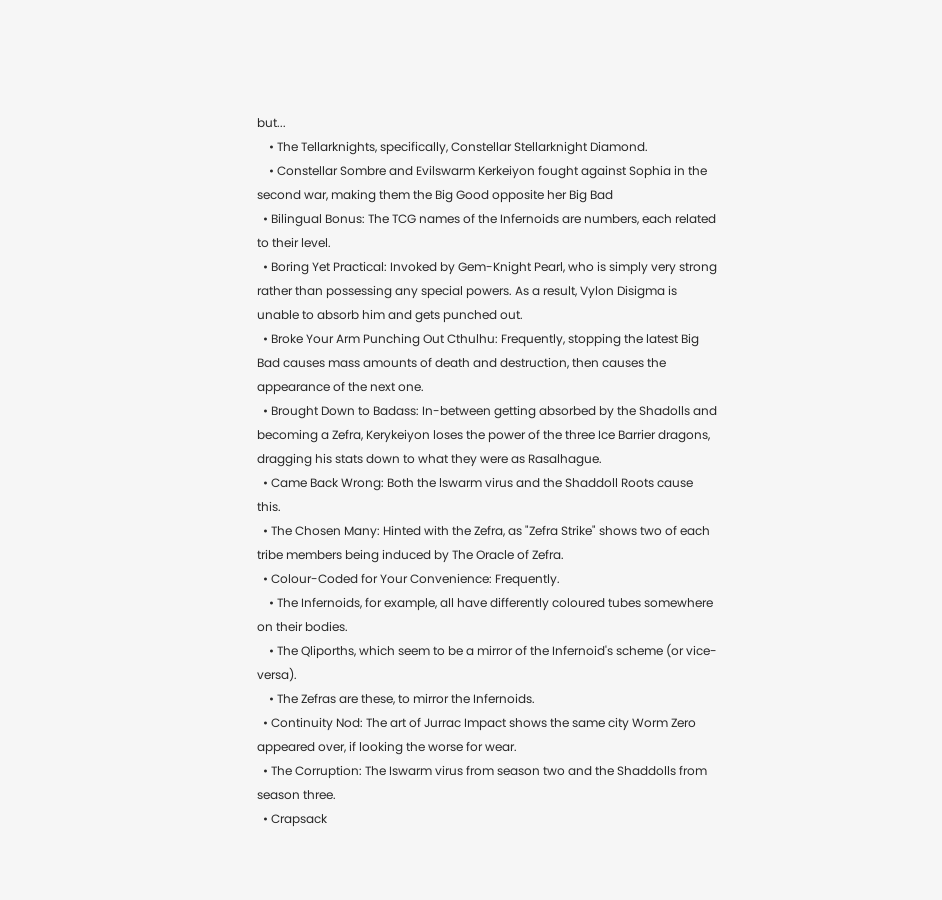but...
    • The Tellarknights, specifically, Constellar Stellarknight Diamond.
    • Constellar Sombre and Evilswarm Kerkeiyon fought against Sophia in the second war, making them the Big Good opposite her Big Bad
  • Bilingual Bonus: The TCG names of the Infernoids are numbers, each related to their level.
  • Boring Yet Practical: Invoked by Gem-Knight Pearl, who is simply very strong rather than possessing any special powers. As a result, Vylon Disigma is unable to absorb him and gets punched out.
  • Broke Your Arm Punching Out Cthulhu: Frequently, stopping the latest Big Bad causes mass amounts of death and destruction, then causes the appearance of the next one.
  • Brought Down to Badass: In-between getting absorbed by the Shadolls and becoming a Zefra, Kerykeiyon loses the power of the three Ice Barrier dragons, dragging his stats down to what they were as Rasalhague.
  • Came Back Wrong: Both the lswarm virus and the Shaddoll Roots cause this.
  • The Chosen Many: Hinted with the Zefra, as "Zefra Strike" shows two of each tribe members being induced by The Oracle of Zefra.
  • Colour-Coded for Your Convenience: Frequently.
    • The Infernoids, for example, all have differently coloured tubes somewhere on their bodies.
    • The Qliporths, which seem to be a mirror of the Infernoid's scheme (or vice-versa).
    • The Zefras are these, to mirror the Infernoids.
  • Continuity Nod: The art of Jurrac Impact shows the same city Worm Zero appeared over, if looking the worse for wear.
  • The Corruption: The Iswarm virus from season two and the Shaddolls from season three.
  • Crapsack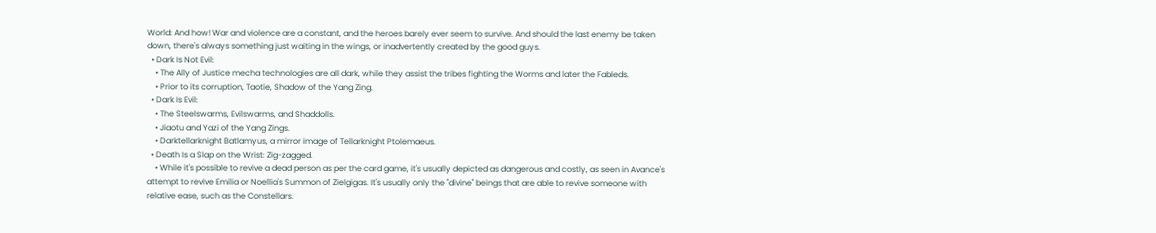World: And how! War and violence are a constant, and the heroes barely ever seem to survive. And should the last enemy be taken down, there's always something just waiting in the wings, or inadvertently created by the good guys.
  • Dark Is Not Evil:
    • The Ally of Justice mecha technologies are all dark, while they assist the tribes fighting the Worms and later the Fableds.
    • Prior to its corruption, Taotie, Shadow of the Yang Zing.
  • Dark Is Evil:
    • The Steelswarms, Evilswarms, and Shaddolls.
    • Jiaotu and Yazi of the Yang Zings.
    • Darktellarknight Batlamyus, a mirror image of Tellarknight Ptolemaeus.
  • Death Is a Slap on the Wrist: Zig-zagged.
    • While it's possible to revive a dead person as per the card game, it's usually depicted as dangerous and costly, as seen in Avance's attempt to revive Emilia or Noellia's Summon of Zielgigas. It's usually only the "divine" beings that are able to revive someone with relative ease, such as the Constellars.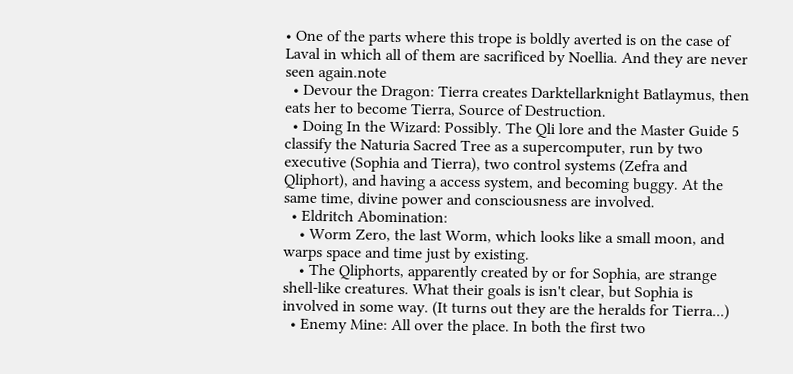• One of the parts where this trope is boldly averted is on the case of Laval in which all of them are sacrificed by Noellia. And they are never seen again.note
  • Devour the Dragon: Tierra creates Darktellarknight Batlaymus, then eats her to become Tierra, Source of Destruction.
  • Doing In the Wizard: Possibly. The Qli lore and the Master Guide 5 classify the Naturia Sacred Tree as a supercomputer, run by two executive (Sophia and Tierra), two control systems (Zefra and Qliphort), and having a access system, and becoming buggy. At the same time, divine power and consciousness are involved.
  • Eldritch Abomination:
    • Worm Zero, the last Worm, which looks like a small moon, and warps space and time just by existing.
    • The Qliphorts, apparently created by or for Sophia, are strange shell-like creatures. What their goals is isn't clear, but Sophia is involved in some way. (It turns out they are the heralds for Tierra...)
  • Enemy Mine: All over the place. In both the first two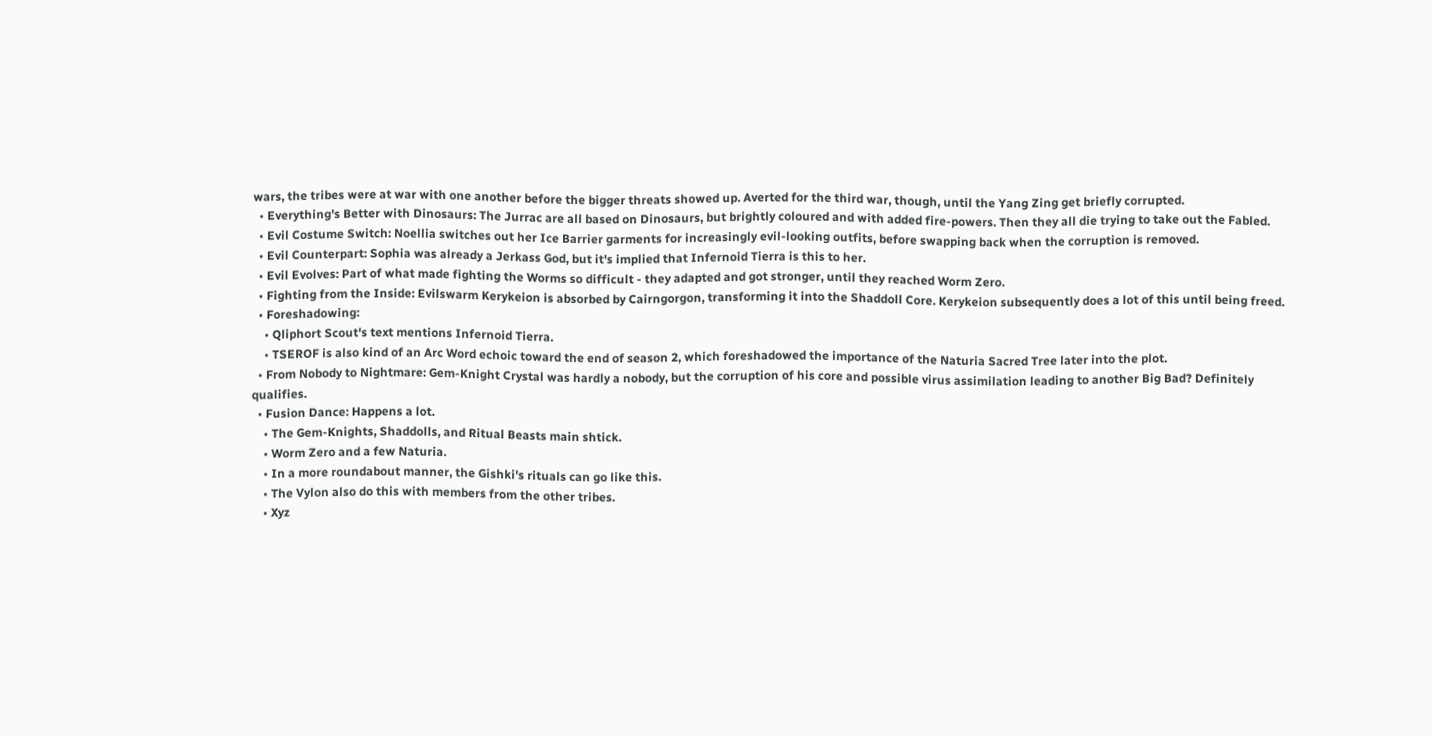wars, the tribes were at war with one another before the bigger threats showed up. Averted for the third war, though, until the Yang Zing get briefly corrupted.
  • Everything's Better with Dinosaurs: The Jurrac are all based on Dinosaurs, but brightly coloured and with added fire-powers. Then they all die trying to take out the Fabled.
  • Evil Costume Switch: Noellia switches out her Ice Barrier garments for increasingly evil-looking outfits, before swapping back when the corruption is removed.
  • Evil Counterpart: Sophia was already a Jerkass God, but it's implied that Infernoid Tierra is this to her.
  • Evil Evolves: Part of what made fighting the Worms so difficult - they adapted and got stronger, until they reached Worm Zero.
  • Fighting from the Inside: Evilswarm Kerykeion is absorbed by Cairngorgon, transforming it into the Shaddoll Core. Kerykeion subsequently does a lot of this until being freed.
  • Foreshadowing:
    • Qliphort Scout's text mentions Infernoid Tierra.
    • TSEROF is also kind of an Arc Word echoic toward the end of season 2, which foreshadowed the importance of the Naturia Sacred Tree later into the plot.
  • From Nobody to Nightmare: Gem-Knight Crystal was hardly a nobody, but the corruption of his core and possible virus assimilation leading to another Big Bad? Definitely qualifies.
  • Fusion Dance: Happens a lot.
    • The Gem-Knights, Shaddolls, and Ritual Beasts main shtick.
    • Worm Zero and a few Naturia.
    • In a more roundabout manner, the Gishki's rituals can go like this.
    • The Vylon also do this with members from the other tribes.
    • Xyz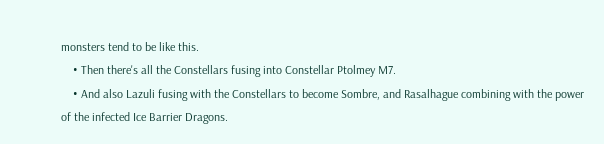monsters tend to be like this.
    • Then there's all the Constellars fusing into Constellar Ptolmey M7.
    • And also Lazuli fusing with the Constellars to become Sombre, and Rasalhague combining with the power of the infected Ice Barrier Dragons.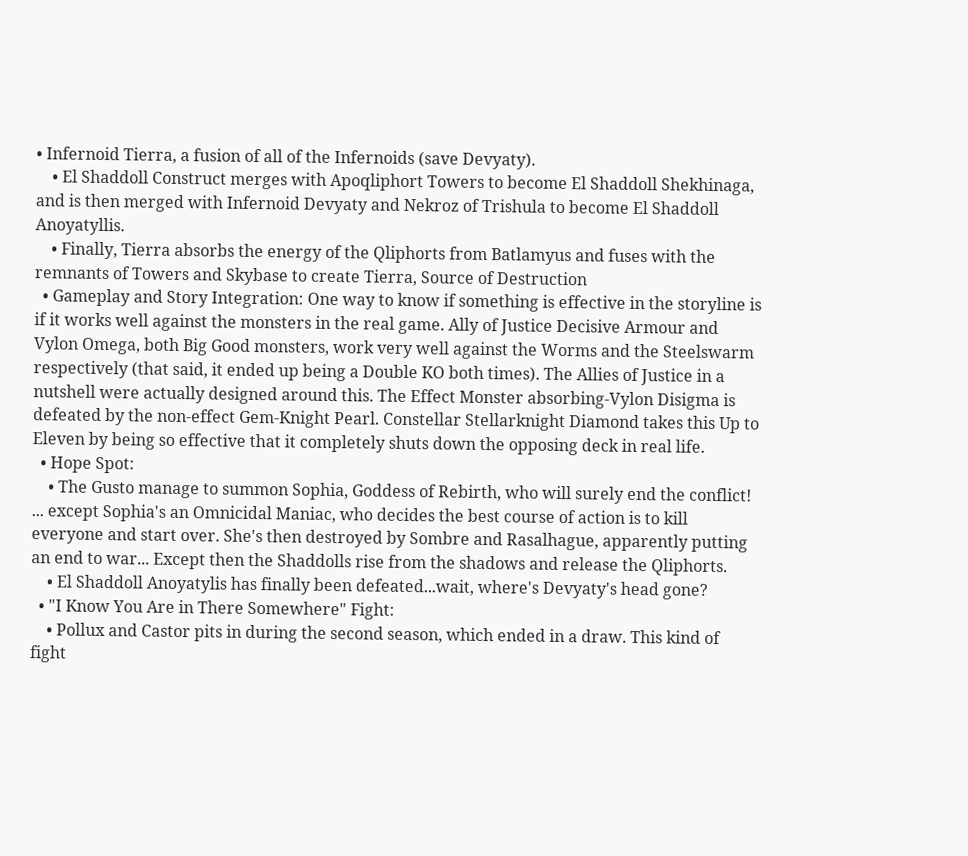• Infernoid Tierra, a fusion of all of the Infernoids (save Devyaty).
    • El Shaddoll Construct merges with Apoqliphort Towers to become El Shaddoll Shekhinaga, and is then merged with Infernoid Devyaty and Nekroz of Trishula to become El Shaddoll Anoyatyllis.
    • Finally, Tierra absorbs the energy of the Qliphorts from Batlamyus and fuses with the remnants of Towers and Skybase to create Tierra, Source of Destruction
  • Gameplay and Story Integration: One way to know if something is effective in the storyline is if it works well against the monsters in the real game. Ally of Justice Decisive Armour and Vylon Omega, both Big Good monsters, work very well against the Worms and the Steelswarm respectively (that said, it ended up being a Double KO both times). The Allies of Justice in a nutshell were actually designed around this. The Effect Monster absorbing-Vylon Disigma is defeated by the non-effect Gem-Knight Pearl. Constellar Stellarknight Diamond takes this Up to Eleven by being so effective that it completely shuts down the opposing deck in real life.
  • Hope Spot:
    • The Gusto manage to summon Sophia, Goddess of Rebirth, who will surely end the conflict! ... except Sophia's an Omnicidal Maniac, who decides the best course of action is to kill everyone and start over. She's then destroyed by Sombre and Rasalhague, apparently putting an end to war... Except then the Shaddolls rise from the shadows and release the Qliphorts.
    • El Shaddoll Anoyatylis has finally been defeated...wait, where's Devyaty's head gone?
  • "I Know You Are in There Somewhere" Fight:
    • Pollux and Castor pits in during the second season, which ended in a draw. This kind of fight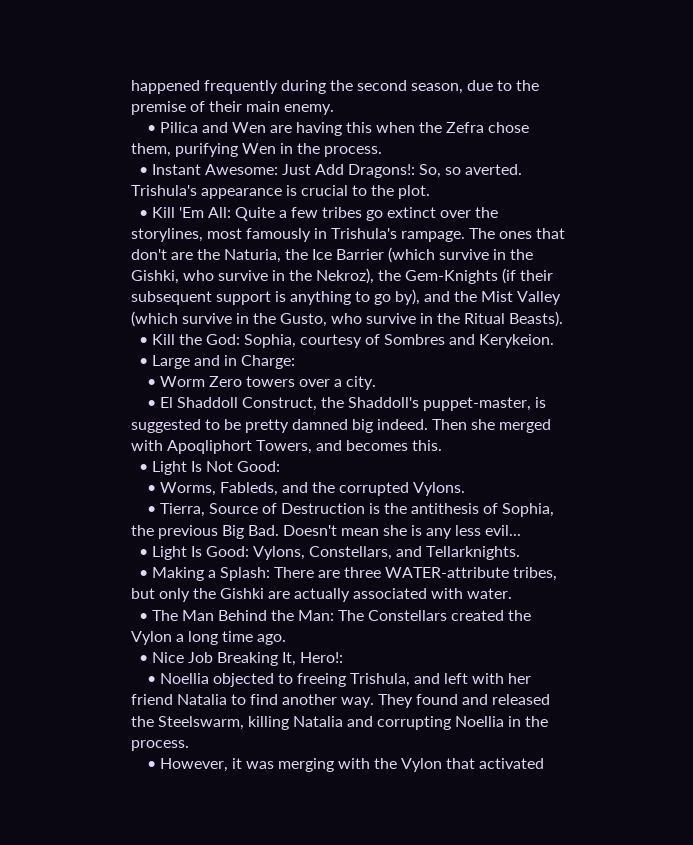happened frequently during the second season, due to the premise of their main enemy.
    • Pilica and Wen are having this when the Zefra chose them, purifying Wen in the process.
  • Instant Awesome: Just Add Dragons!: So, so averted. Trishula's appearance is crucial to the plot.
  • Kill 'Em All: Quite a few tribes go extinct over the storylines, most famously in Trishula's rampage. The ones that don't are the Naturia, the Ice Barrier (which survive in the Gishki, who survive in the Nekroz), the Gem-Knights (if their subsequent support is anything to go by), and the Mist Valley (which survive in the Gusto, who survive in the Ritual Beasts).
  • Kill the God: Sophia, courtesy of Sombres and Kerykeion.
  • Large and in Charge:
    • Worm Zero towers over a city.
    • El Shaddoll Construct, the Shaddoll's puppet-master, is suggested to be pretty damned big indeed. Then she merged with Apoqliphort Towers, and becomes this.
  • Light Is Not Good:
    • Worms, Fableds, and the corrupted Vylons.
    • Tierra, Source of Destruction is the antithesis of Sophia, the previous Big Bad. Doesn't mean she is any less evil...
  • Light Is Good: Vylons, Constellars, and Tellarknights.
  • Making a Splash: There are three WATER-attribute tribes, but only the Gishki are actually associated with water.
  • The Man Behind the Man: The Constellars created the Vylon a long time ago.
  • Nice Job Breaking It, Hero!:
    • Noellia objected to freeing Trishula, and left with her friend Natalia to find another way. They found and released the Steelswarm, killing Natalia and corrupting Noellia in the process.
    • However, it was merging with the Vylon that activated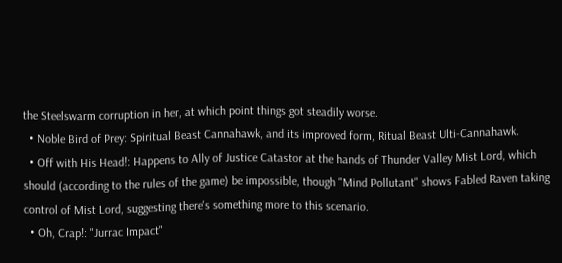the Steelswarm corruption in her, at which point things got steadily worse.
  • Noble Bird of Prey: Spiritual Beast Cannahawk, and its improved form, Ritual Beast Ulti-Cannahawk.
  • Off with His Head!: Happens to Ally of Justice Catastor at the hands of Thunder Valley Mist Lord, which should (according to the rules of the game) be impossible, though "Mind Pollutant" shows Fabled Raven taking control of Mist Lord, suggesting there's something more to this scenario.
  • Oh, Crap!: "Jurrac Impact"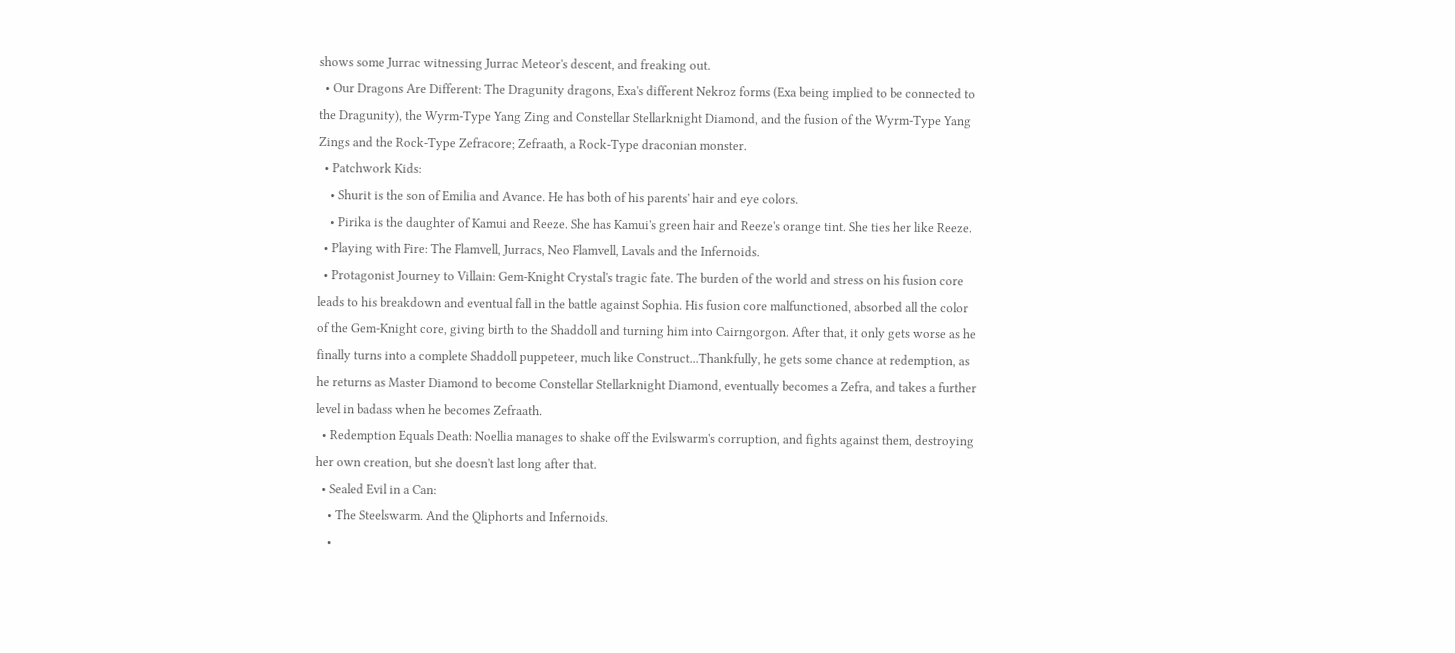shows some Jurrac witnessing Jurrac Meteor's descent, and freaking out.
  • Our Dragons Are Different: The Dragunity dragons, Exa's different Nekroz forms (Exa being implied to be connected to the Dragunity), the Wyrm-Type Yang Zing and Constellar Stellarknight Diamond, and the fusion of the Wyrm-Type Yang Zings and the Rock-Type Zefracore; Zefraath, a Rock-Type draconian monster.
  • Patchwork Kids:
    • Shurit is the son of Emilia and Avance. He has both of his parents' hair and eye colors.
    • Pirika is the daughter of Kamui and Reeze. She has Kamui's green hair and Reeze's orange tint. She ties her like Reeze.
  • Playing with Fire: The Flamvell, Jurracs, Neo Flamvell, Lavals and the Infernoids.
  • Protagonist Journey to Villain: Gem-Knight Crystal's tragic fate. The burden of the world and stress on his fusion core leads to his breakdown and eventual fall in the battle against Sophia. His fusion core malfunctioned, absorbed all the color of the Gem-Knight core, giving birth to the Shaddoll and turning him into Cairngorgon. After that, it only gets worse as he finally turns into a complete Shaddoll puppeteer, much like Construct...Thankfully, he gets some chance at redemption, as he returns as Master Diamond to become Constellar Stellarknight Diamond, eventually becomes a Zefra, and takes a further level in badass when he becomes Zefraath.
  • Redemption Equals Death: Noellia manages to shake off the Evilswarm's corruption, and fights against them, destroying her own creation, but she doesn't last long after that.
  • Sealed Evil in a Can:
    • The Steelswarm. And the Qliphorts and Infernoids.
    •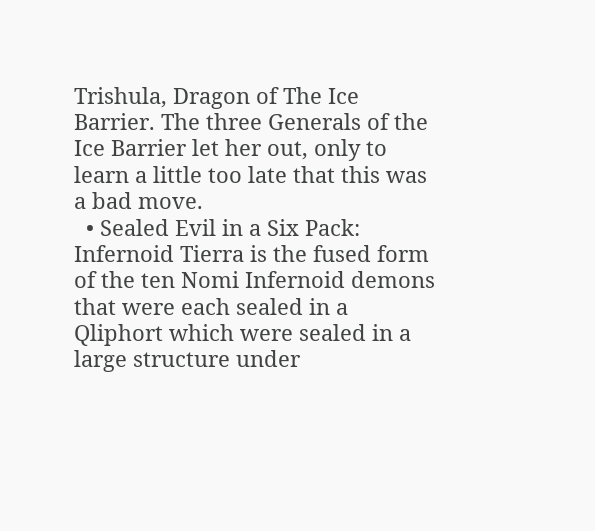Trishula, Dragon of The Ice Barrier. The three Generals of the Ice Barrier let her out, only to learn a little too late that this was a bad move.
  • Sealed Evil in a Six Pack: Infernoid Tierra is the fused form of the ten Nomi Infernoid demons that were each sealed in a Qliphort which were sealed in a large structure under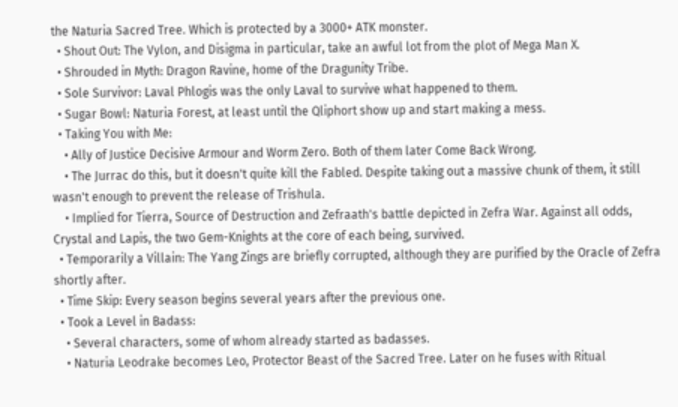the Naturia Sacred Tree. Which is protected by a 3000+ ATK monster.
  • Shout Out: The Vylon, and Disigma in particular, take an awful lot from the plot of Mega Man X.
  • Shrouded in Myth: Dragon Ravine, home of the Dragunity Tribe.
  • Sole Survivor: Laval Phlogis was the only Laval to survive what happened to them.
  • Sugar Bowl: Naturia Forest, at least until the Qliphort show up and start making a mess.
  • Taking You with Me:
    • Ally of Justice Decisive Armour and Worm Zero. Both of them later Come Back Wrong.
    • The Jurrac do this, but it doesn't quite kill the Fabled. Despite taking out a massive chunk of them, it still wasn't enough to prevent the release of Trishula.
    • Implied for Tierra, Source of Destruction and Zefraath's battle depicted in Zefra War. Against all odds, Crystal and Lapis, the two Gem-Knights at the core of each being, survived.
  • Temporarily a Villain: The Yang Zings are briefly corrupted, although they are purified by the Oracle of Zefra shortly after.
  • Time Skip: Every season begins several years after the previous one.
  • Took a Level in Badass:
    • Several characters, some of whom already started as badasses.
    • Naturia Leodrake becomes Leo, Protector Beast of the Sacred Tree. Later on he fuses with Ritual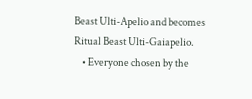Beast Ulti-Apelio and becomes Ritual Beast Ulti-Gaiapelio.
    • Everyone chosen by the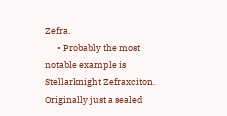Zefra.
      • Probably the most notable example is Stellarknight Zefraxciton. Originally just a sealed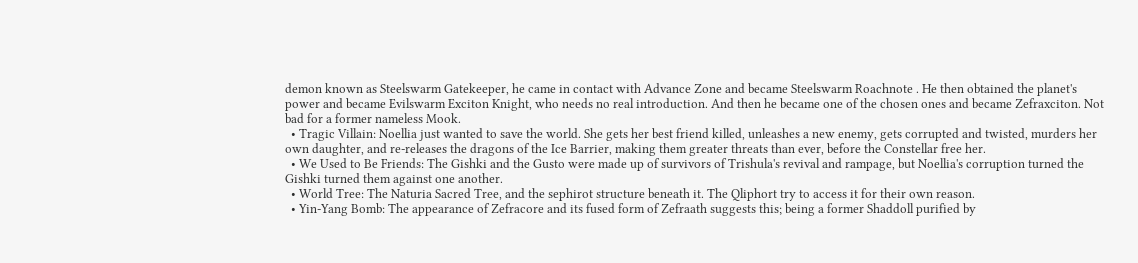demon known as Steelswarm Gatekeeper, he came in contact with Advance Zone and became Steelswarm Roachnote . He then obtained the planet's power and became Evilswarm Exciton Knight, who needs no real introduction. And then he became one of the chosen ones and became Zefraxciton. Not bad for a former nameless Mook.
  • Tragic Villain: Noellia just wanted to save the world. She gets her best friend killed, unleashes a new enemy, gets corrupted and twisted, murders her own daughter, and re-releases the dragons of the Ice Barrier, making them greater threats than ever, before the Constellar free her.
  • We Used to Be Friends: The Gishki and the Gusto were made up of survivors of Trishula's revival and rampage, but Noellia's corruption turned the Gishki turned them against one another.
  • World Tree: The Naturia Sacred Tree, and the sephirot structure beneath it. The Qliphort try to access it for their own reason.
  • Yin-Yang Bomb: The appearance of Zefracore and its fused form of Zefraath suggests this; being a former Shaddoll purified by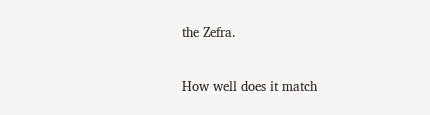the Zefra.


How well does it match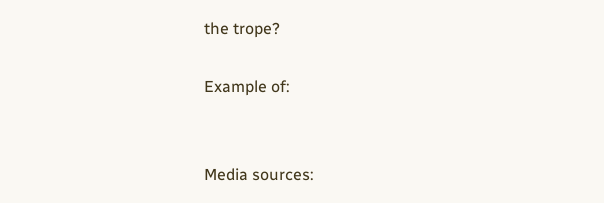the trope?

Example of:


Media sources: